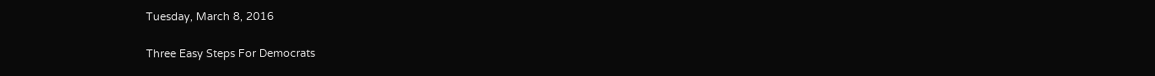Tuesday, March 8, 2016

Three Easy Steps For Democrats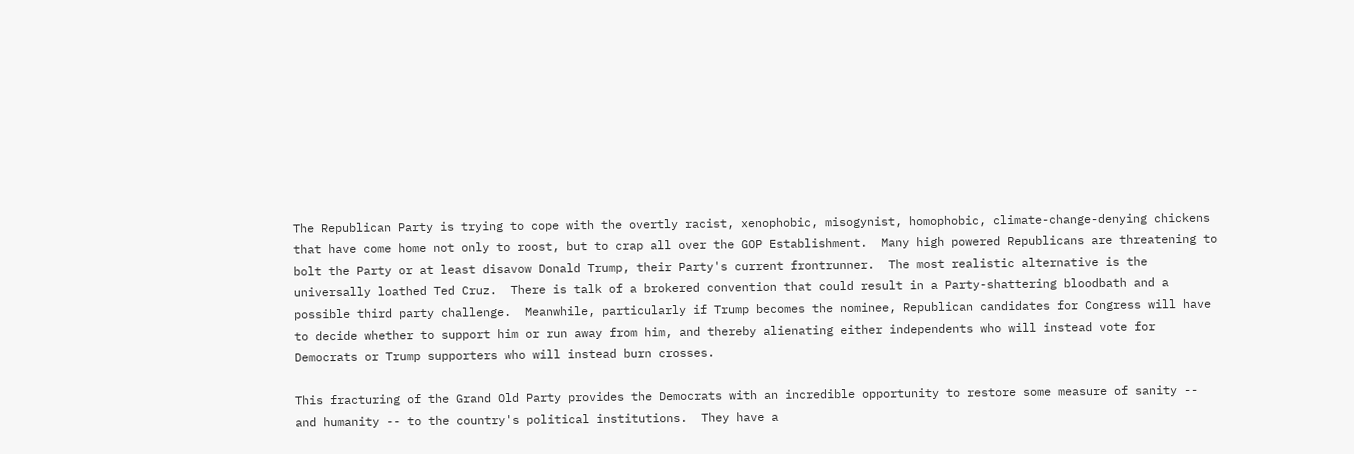The Republican Party is trying to cope with the overtly racist, xenophobic, misogynist, homophobic, climate-change-denying chickens that have come home not only to roost, but to crap all over the GOP Establishment.  Many high powered Republicans are threatening to bolt the Party or at least disavow Donald Trump, their Party's current frontrunner.  The most realistic alternative is the universally loathed Ted Cruz.  There is talk of a brokered convention that could result in a Party-shattering bloodbath and a possible third party challenge.  Meanwhile, particularly if Trump becomes the nominee, Republican candidates for Congress will have to decide whether to support him or run away from him, and thereby alienating either independents who will instead vote for Democrats or Trump supporters who will instead burn crosses.

This fracturing of the Grand Old Party provides the Democrats with an incredible opportunity to restore some measure of sanity -- and humanity -- to the country's political institutions.  They have a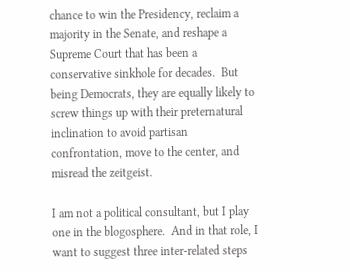chance to win the Presidency, reclaim a majority in the Senate, and reshape a Supreme Court that has been a conservative sinkhole for decades.  But being Democrats, they are equally likely to screw things up with their preternatural inclination to avoid partisan confrontation, move to the center, and misread the zeitgeist.

I am not a political consultant, but I play one in the blogosphere.  And in that role, I want to suggest three inter-related steps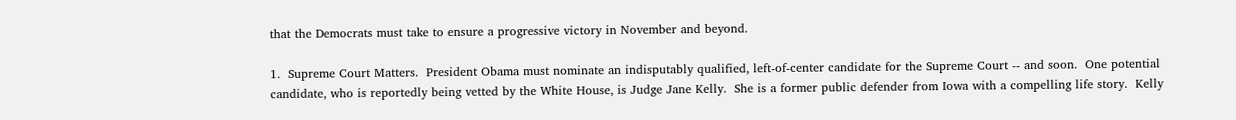that the Democrats must take to ensure a progressive victory in November and beyond.

1.  Supreme Court Matters.  President Obama must nominate an indisputably qualified, left-of-center candidate for the Supreme Court -- and soon.  One potential candidate, who is reportedly being vetted by the White House, is Judge Jane Kelly.  She is a former public defender from Iowa with a compelling life story.  Kelly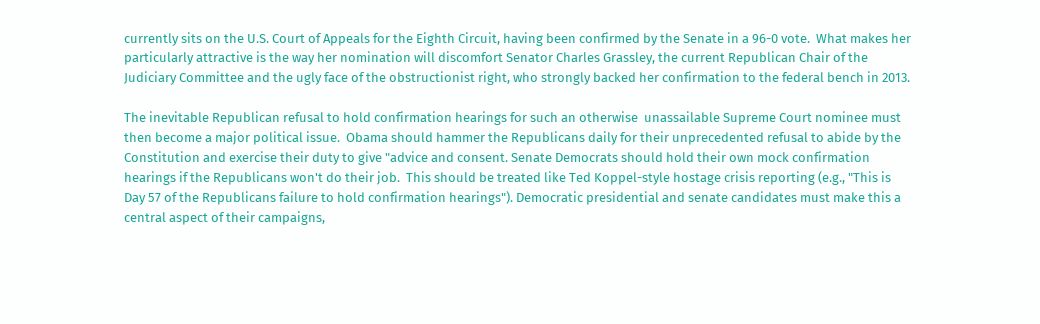currently sits on the U.S. Court of Appeals for the Eighth Circuit, having been confirmed by the Senate in a 96-0 vote.  What makes her particularly attractive is the way her nomination will discomfort Senator Charles Grassley, the current Republican Chair of the Judiciary Committee and the ugly face of the obstructionist right, who strongly backed her confirmation to the federal bench in 2013.

The inevitable Republican refusal to hold confirmation hearings for such an otherwise  unassailable Supreme Court nominee must then become a major political issue.  Obama should hammer the Republicans daily for their unprecedented refusal to abide by the Constitution and exercise their duty to give "advice and consent. Senate Democrats should hold their own mock confirmation hearings if the Republicans won't do their job.  This should be treated like Ted Koppel-style hostage crisis reporting (e.g., "This is Day 57 of the Republicans failure to hold confirmation hearings"). Democratic presidential and senate candidates must make this a central aspect of their campaigns,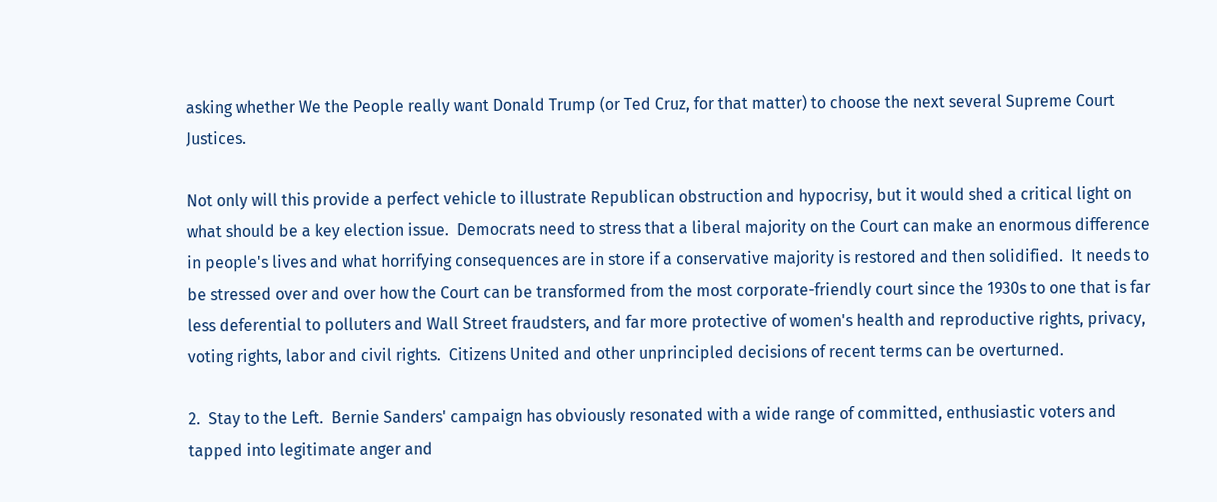asking whether We the People really want Donald Trump (or Ted Cruz, for that matter) to choose the next several Supreme Court Justices.

Not only will this provide a perfect vehicle to illustrate Republican obstruction and hypocrisy, but it would shed a critical light on what should be a key election issue.  Democrats need to stress that a liberal majority on the Court can make an enormous difference in people's lives and what horrifying consequences are in store if a conservative majority is restored and then solidified.  It needs to be stressed over and over how the Court can be transformed from the most corporate-friendly court since the 1930s to one that is far less deferential to polluters and Wall Street fraudsters, and far more protective of women's health and reproductive rights, privacy, voting rights, labor and civil rights.  Citizens United and other unprincipled decisions of recent terms can be overturned.

2.  Stay to the Left.  Bernie Sanders' campaign has obviously resonated with a wide range of committed, enthusiastic voters and tapped into legitimate anger and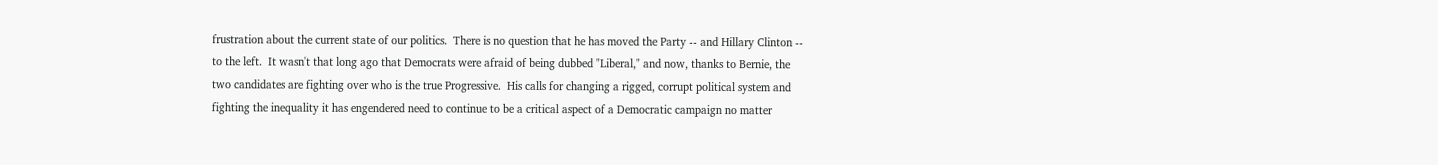frustration about the current state of our politics.  There is no question that he has moved the Party -- and Hillary Clinton -- to the left.  It wasn't that long ago that Democrats were afraid of being dubbed "Liberal," and now, thanks to Bernie, the two candidates are fighting over who is the true Progressive.  His calls for changing a rigged, corrupt political system and fighting the inequality it has engendered need to continue to be a critical aspect of a Democratic campaign no matter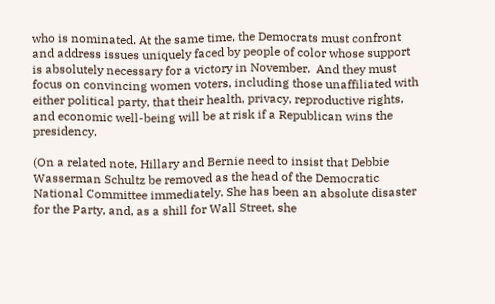who is nominated. At the same time, the Democrats must confront and address issues uniquely faced by people of color whose support is absolutely necessary for a victory in November.  And they must focus on convincing women voters, including those unaffiliated with either political party, that their health, privacy, reproductive rights, and economic well-being will be at risk if a Republican wins the presidency.

(On a related note, Hillary and Bernie need to insist that Debbie Wasserman Schultz be removed as the head of the Democratic National Committee immediately. She has been an absolute disaster for the Party, and, as a shill for Wall Street, she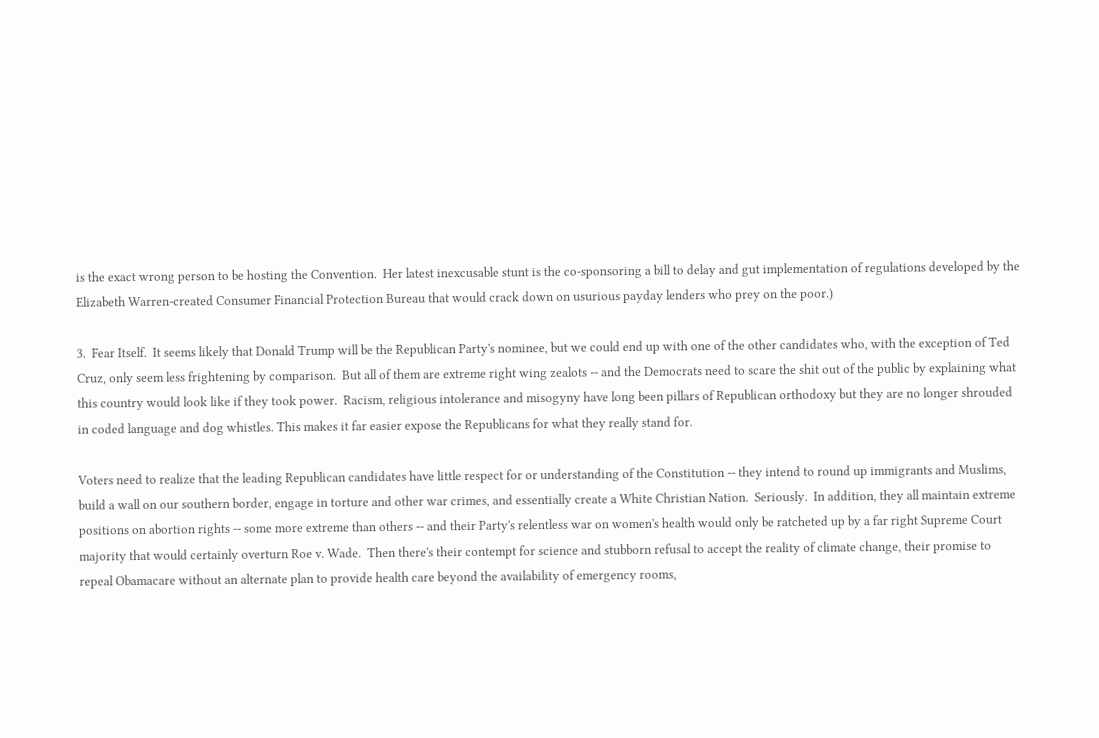is the exact wrong person to be hosting the Convention.  Her latest inexcusable stunt is the co-sponsoring a bill to delay and gut implementation of regulations developed by the Elizabeth Warren-created Consumer Financial Protection Bureau that would crack down on usurious payday lenders who prey on the poor.)

3.  Fear Itself.  It seems likely that Donald Trump will be the Republican Party's nominee, but we could end up with one of the other candidates who, with the exception of Ted Cruz, only seem less frightening by comparison.  But all of them are extreme right wing zealots -- and the Democrats need to scare the shit out of the public by explaining what this country would look like if they took power.  Racism, religious intolerance and misogyny have long been pillars of Republican orthodoxy but they are no longer shrouded in coded language and dog whistles. This makes it far easier expose the Republicans for what they really stand for.

Voters need to realize that the leading Republican candidates have little respect for or understanding of the Constitution -- they intend to round up immigrants and Muslims, build a wall on our southern border, engage in torture and other war crimes, and essentially create a White Christian Nation.  Seriously.  In addition, they all maintain extreme positions on abortion rights -- some more extreme than others -- and their Party's relentless war on women's health would only be ratcheted up by a far right Supreme Court majority that would certainly overturn Roe v. Wade.  Then there's their contempt for science and stubborn refusal to accept the reality of climate change, their promise to repeal Obamacare without an alternate plan to provide health care beyond the availability of emergency rooms,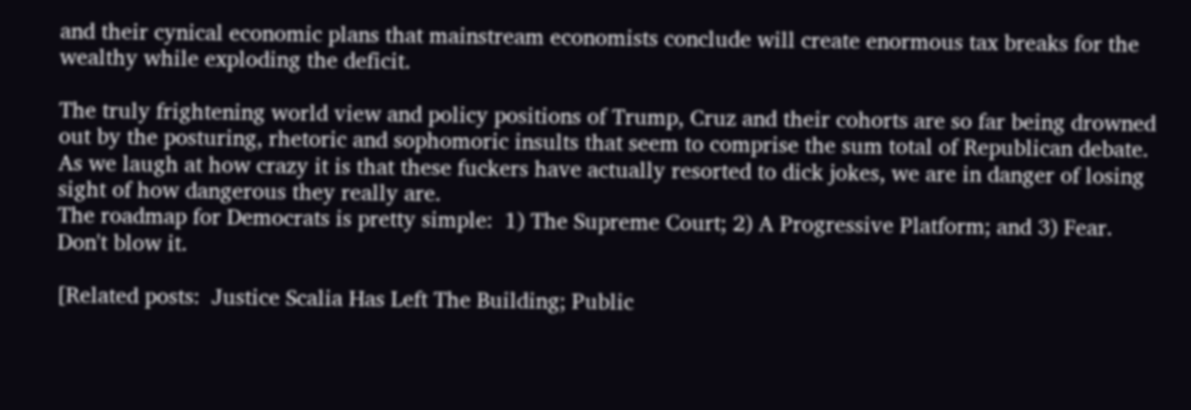and their cynical economic plans that mainstream economists conclude will create enormous tax breaks for the wealthy while exploding the deficit.

The truly frightening world view and policy positions of Trump, Cruz and their cohorts are so far being drowned out by the posturing, rhetoric and sophomoric insults that seem to comprise the sum total of Republican debate.  As we laugh at how crazy it is that these fuckers have actually resorted to dick jokes, we are in danger of losing sight of how dangerous they really are.
The roadmap for Democrats is pretty simple:  1) The Supreme Court; 2) A Progressive Platform; and 3) Fear.  Don't blow it.

[Related posts:  Justice Scalia Has Left The Building; Public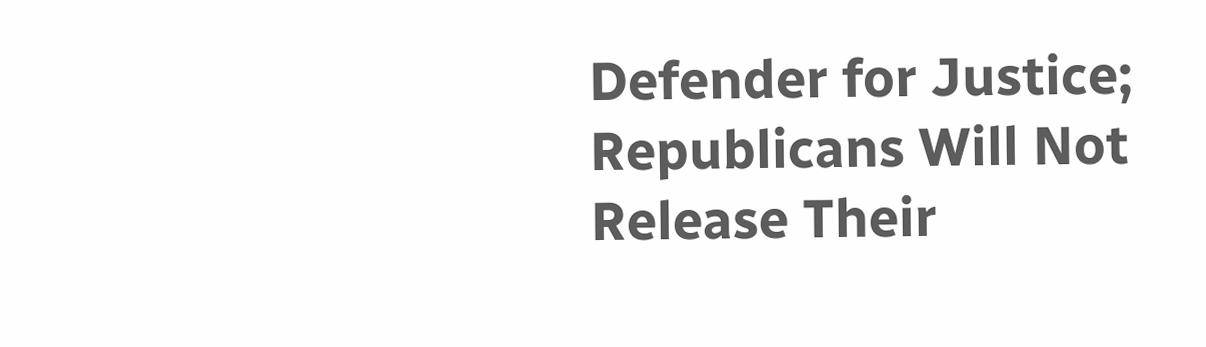Defender for Justice; Republicans Will Not Release Their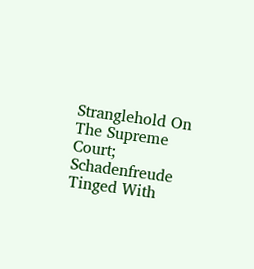Stranglehold On The Supreme Court; Schadenfreude Tinged With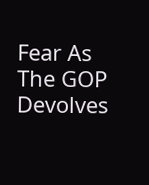Fear As The GOP Devolves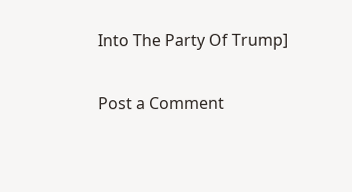Into The Party Of Trump]


Post a Comment